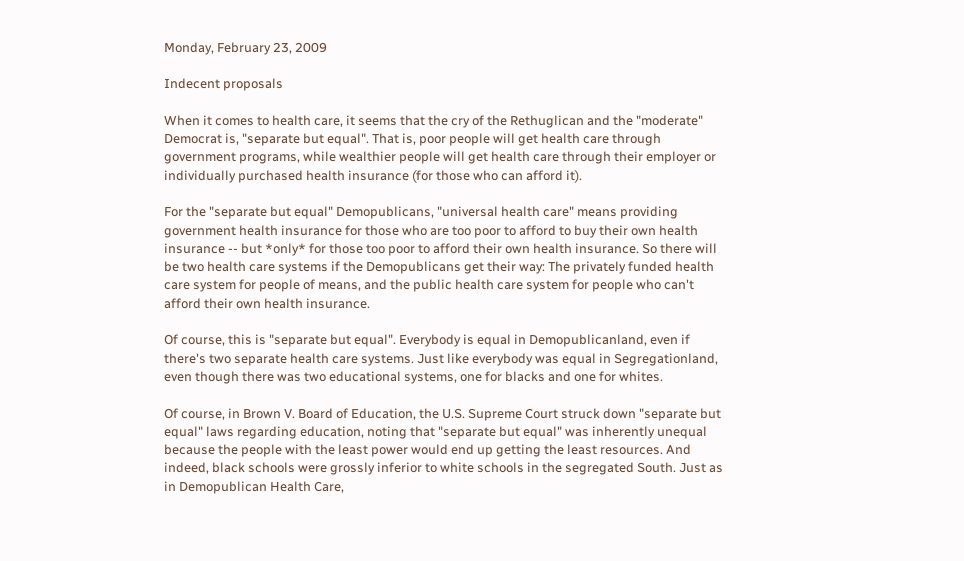Monday, February 23, 2009

Indecent proposals

When it comes to health care, it seems that the cry of the Rethuglican and the "moderate" Democrat is, "separate but equal". That is, poor people will get health care through government programs, while wealthier people will get health care through their employer or individually purchased health insurance (for those who can afford it).

For the "separate but equal" Demopublicans, "universal health care" means providing government health insurance for those who are too poor to afford to buy their own health insurance -- but *only* for those too poor to afford their own health insurance. So there will be two health care systems if the Demopublicans get their way: The privately funded health care system for people of means, and the public health care system for people who can't afford their own health insurance.

Of course, this is "separate but equal". Everybody is equal in Demopublicanland, even if there's two separate health care systems. Just like everybody was equal in Segregationland, even though there was two educational systems, one for blacks and one for whites.

Of course, in Brown V. Board of Education, the U.S. Supreme Court struck down "separate but equal" laws regarding education, noting that "separate but equal" was inherently unequal because the people with the least power would end up getting the least resources. And indeed, black schools were grossly inferior to white schools in the segregated South. Just as in Demopublican Health Care,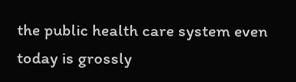the public health care system even today is grossly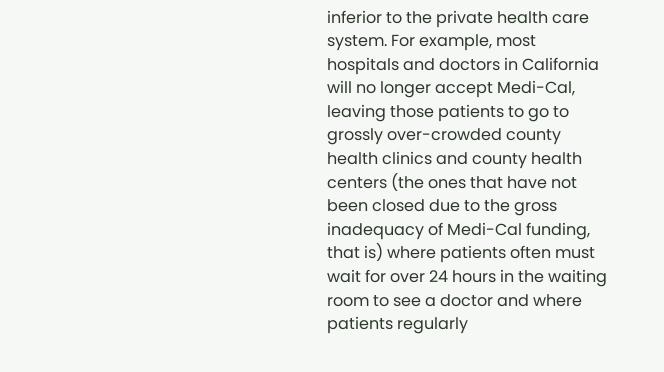inferior to the private health care system. For example, most hospitals and doctors in California will no longer accept Medi-Cal, leaving those patients to go to grossly over-crowded county health clinics and county health centers (the ones that have not been closed due to the gross inadequacy of Medi-Cal funding, that is) where patients often must wait for over 24 hours in the waiting room to see a doctor and where patients regularly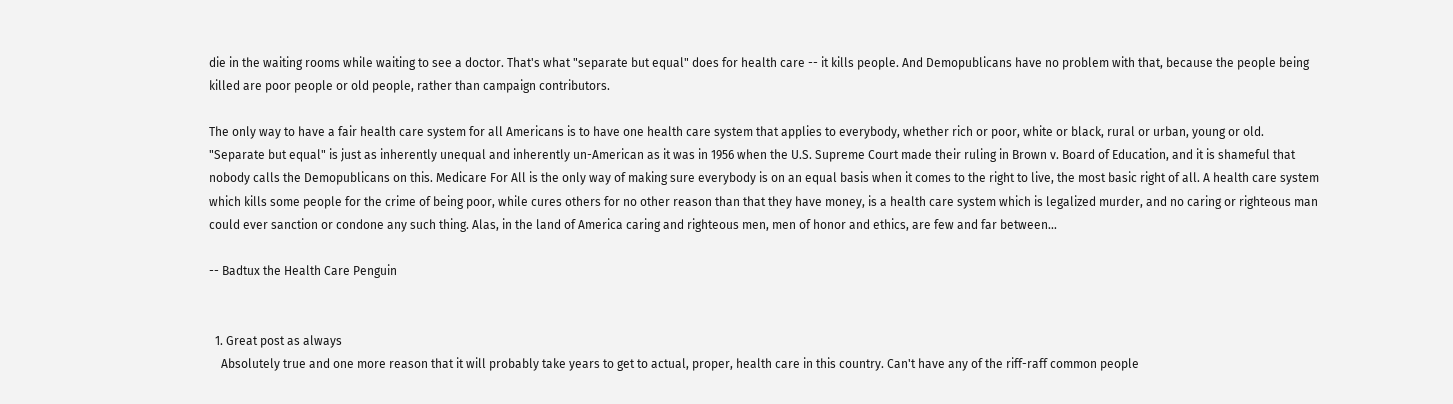die in the waiting rooms while waiting to see a doctor. That's what "separate but equal" does for health care -- it kills people. And Demopublicans have no problem with that, because the people being killed are poor people or old people, rather than campaign contributors.

The only way to have a fair health care system for all Americans is to have one health care system that applies to everybody, whether rich or poor, white or black, rural or urban, young or old. "Separate but equal" is just as inherently unequal and inherently un-American as it was in 1956 when the U.S. Supreme Court made their ruling in Brown v. Board of Education, and it is shameful that nobody calls the Demopublicans on this. Medicare For All is the only way of making sure everybody is on an equal basis when it comes to the right to live, the most basic right of all. A health care system which kills some people for the crime of being poor, while cures others for no other reason than that they have money, is a health care system which is legalized murder, and no caring or righteous man could ever sanction or condone any such thing. Alas, in the land of America caring and righteous men, men of honor and ethics, are few and far between...

-- Badtux the Health Care Penguin


  1. Great post as always
    Absolutely true and one more reason that it will probably take years to get to actual, proper, health care in this country. Can't have any of the riff-raff common people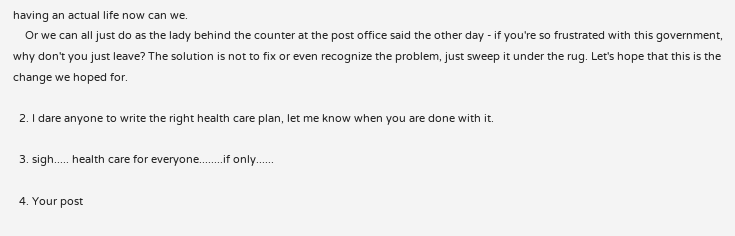having an actual life now can we.
    Or we can all just do as the lady behind the counter at the post office said the other day - if you're so frustrated with this government, why don't you just leave? The solution is not to fix or even recognize the problem, just sweep it under the rug. Let's hope that this is the change we hoped for.

  2. I dare anyone to write the right health care plan, let me know when you are done with it.

  3. sigh..... health care for everyone........if only......

  4. Your post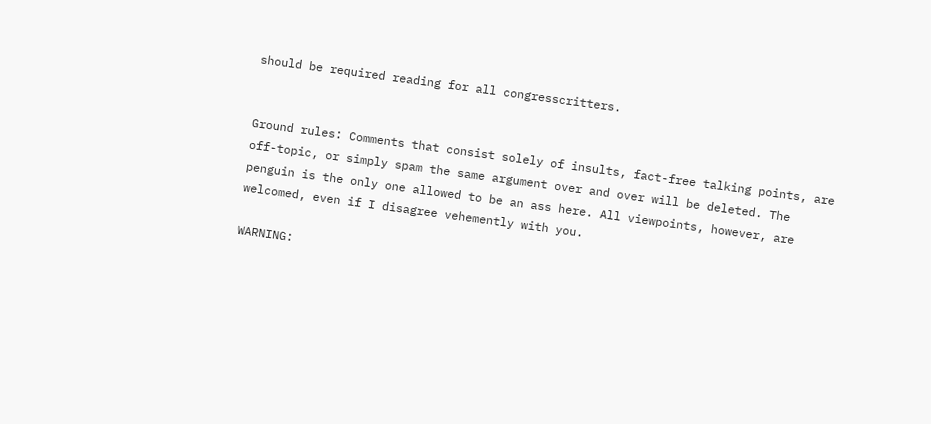should be required reading for all congresscritters.


Ground rules: Comments that consist solely of insults, fact-free talking points, are off-topic, or simply spam the same argument over and over will be deleted. The penguin is the only one allowed to be an ass here. All viewpoints, however, are welcomed, even if I disagree vehemently with you.

WARNING: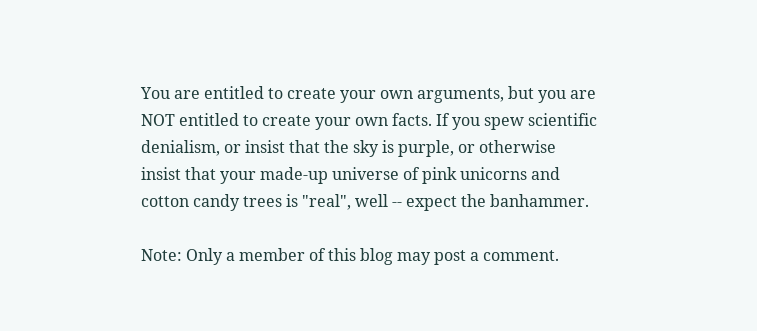You are entitled to create your own arguments, but you are NOT entitled to create your own facts. If you spew scientific denialism, or insist that the sky is purple, or otherwise insist that your made-up universe of pink unicorns and cotton candy trees is "real", well -- expect the banhammer.

Note: Only a member of this blog may post a comment.